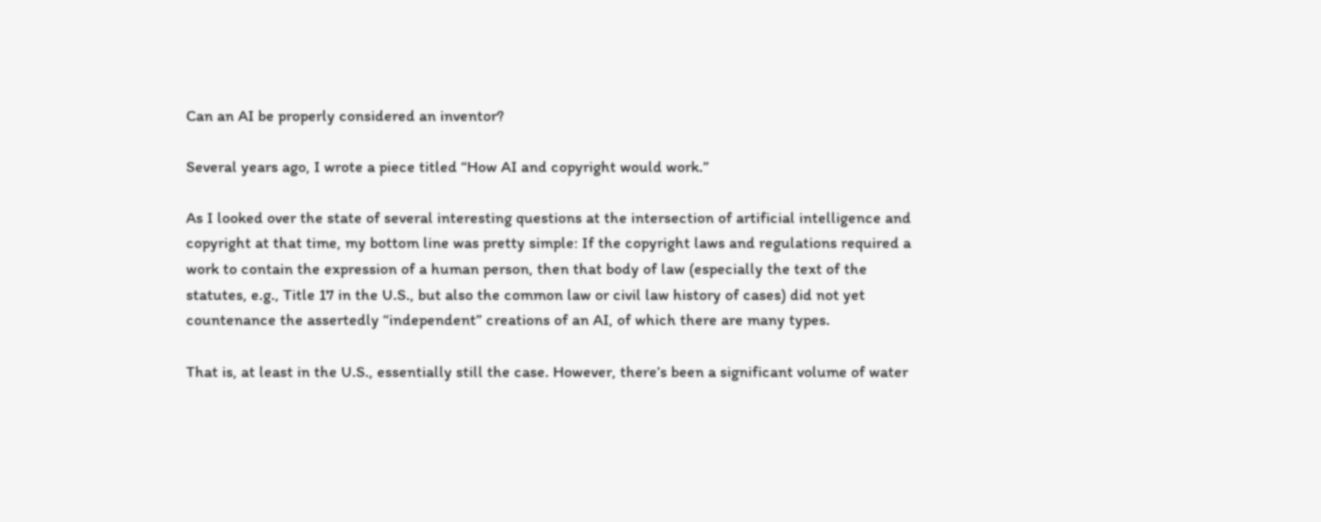Can an AI be properly considered an inventor?

Several years ago, I wrote a piece titled “How AI and copyright would work.”

As I looked over the state of several interesting questions at the intersection of artificial intelligence and copyright at that time, my bottom line was pretty simple: If the copyright laws and regulations required a work to contain the expression of a human person, then that body of law (especially the text of the statutes, e.g., Title 17 in the U.S., but also the common law or civil law history of cases) did not yet countenance the assertedly “independent” creations of an AI, of which there are many types.

That is, at least in the U.S., essentially still the case. However, there’s been a significant volume of water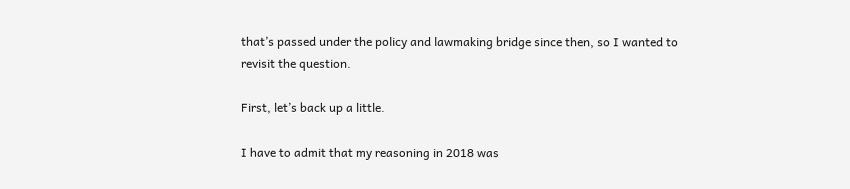that’s passed under the policy and lawmaking bridge since then, so I wanted to revisit the question.

First, let’s back up a little.

I have to admit that my reasoning in 2018 was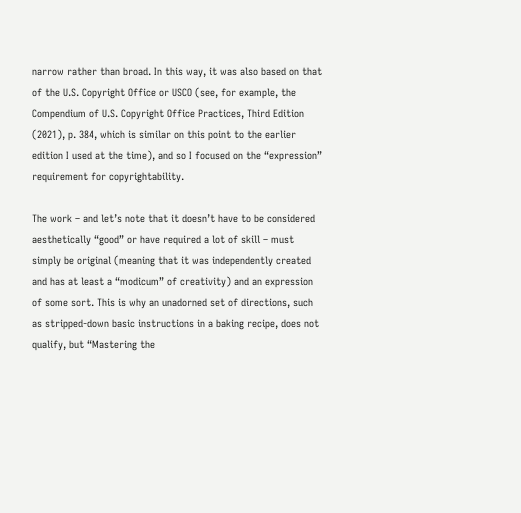narrow rather than broad. In this way, it was also based on that of the U.S. Copyright Office or USCO (see, for example, the Compendium of U.S. Copyright Office Practices, Third Edition (2021), p. 384, which is similar on this point to the earlier edition I used at the time), and so I focused on the “expression” requirement for copyrightability.

The work – and let’s note that it doesn’t have to be considered aesthetically “good” or have required a lot of skill – must simply be original (meaning that it was independently created and has at least a “modicum” of creativity) and an expression of some sort. This is why an unadorned set of directions, such as stripped-down basic instructions in a baking recipe, does not qualify, but “Mastering the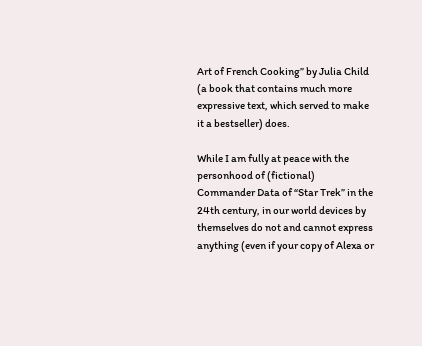Art of French Cooking” by Julia Child (a book that contains much more expressive text, which served to make it a bestseller) does.

While I am fully at peace with the personhood of (fictional) Commander Data of “Star Trek” in the 24th century, in our world devices by themselves do not and cannot express anything (even if your copy of Alexa or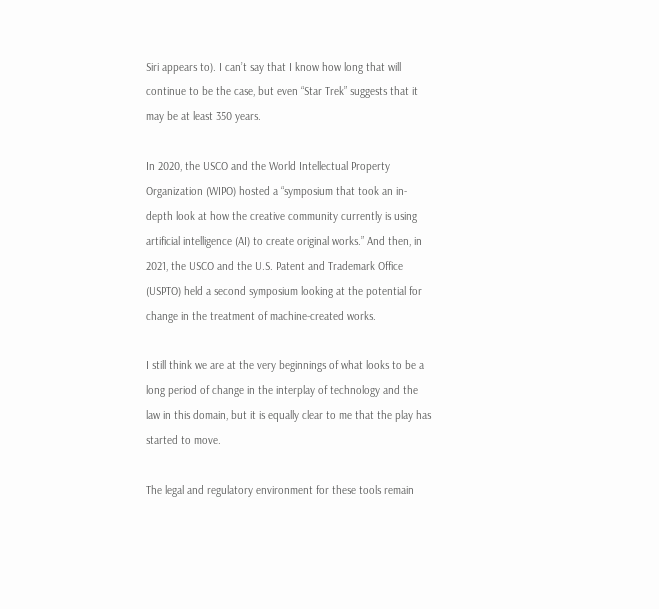Siri appears to). I can’t say that I know how long that will continue to be the case, but even “Star Trek” suggests that it may be at least 350 years.

In 2020, the USCO and the World Intellectual Property Organization (WIPO) hosted a “symposium that took an in-depth look at how the creative community currently is using artificial intelligence (AI) to create original works.” And then, in 2021, the USCO and the U.S. Patent and Trademark Office (USPTO) held a second symposium looking at the potential for change in the treatment of machine-created works.

I still think we are at the very beginnings of what looks to be a long period of change in the interplay of technology and the law in this domain, but it is equally clear to me that the play has started to move.

The legal and regulatory environment for these tools remain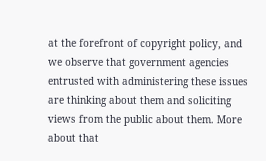at the forefront of copyright policy, and we observe that government agencies entrusted with administering these issues are thinking about them and soliciting views from the public about them. More about that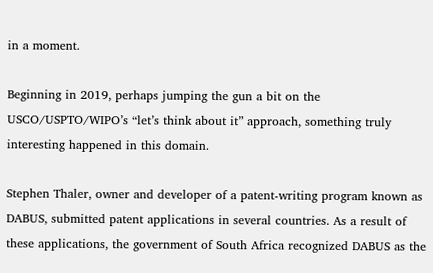in a moment.

Beginning in 2019, perhaps jumping the gun a bit on the USCO/USPTO/WIPO’s “let’s think about it” approach, something truly interesting happened in this domain.

Stephen Thaler, owner and developer of a patent-writing program known as DABUS, submitted patent applications in several countries. As a result of these applications, the government of South Africa recognized DABUS as the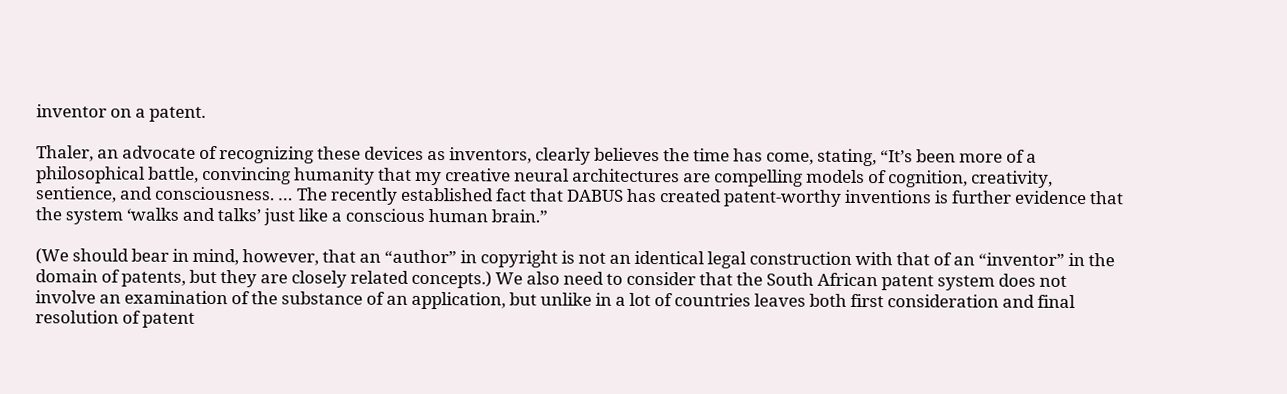inventor on a patent.

Thaler, an advocate of recognizing these devices as inventors, clearly believes the time has come, stating, “It’s been more of a philosophical battle, convincing humanity that my creative neural architectures are compelling models of cognition, creativity, sentience, and consciousness. … The recently established fact that DABUS has created patent-worthy inventions is further evidence that the system ‘walks and talks’ just like a conscious human brain.”

(We should bear in mind, however, that an “author” in copyright is not an identical legal construction with that of an “inventor” in the domain of patents, but they are closely related concepts.) We also need to consider that the South African patent system does not involve an examination of the substance of an application, but unlike in a lot of countries leaves both first consideration and final resolution of patent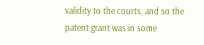validity to the courts, and so the patent grant was in some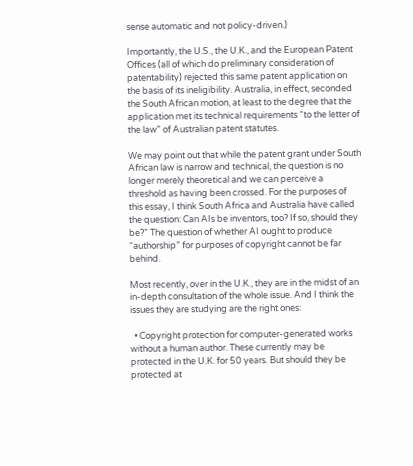sense automatic and not policy-driven.)

Importantly, the U.S., the U.K., and the European Patent Offices (all of which do preliminary consideration of patentability) rejected this same patent application on the basis of its ineligibility. Australia, in effect, seconded the South African motion, at least to the degree that the application met its technical requirements “to the letter of the law” of Australian patent statutes.

We may point out that while the patent grant under South African law is narrow and technical, the question is no longer merely theoretical and we can perceive a threshold as having been crossed. For the purposes of this essay, I think South Africa and Australia have called the question: Can AIs be inventors, too? If so, should they be?” The question of whether AI ought to produce “authorship” for purposes of copyright cannot be far behind.

Most recently, over in the U.K., they are in the midst of an in-depth consultation of the whole issue. And I think the issues they are studying are the right ones:

  • Copyright protection for computer-generated works without a human author. These currently may be protected in the U.K. for 50 years. But should they be protected at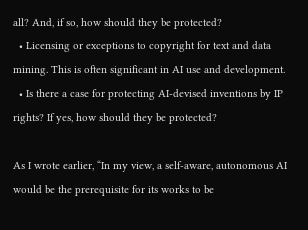all? And, if so, how should they be protected?
  • Licensing or exceptions to copyright for text and data mining. This is often significant in AI use and development.
  • Is there a case for protecting AI-devised inventions by IP rights? If yes, how should they be protected?

As I wrote earlier, “In my view, a self-aware, autonomous AI would be the prerequisite for its works to be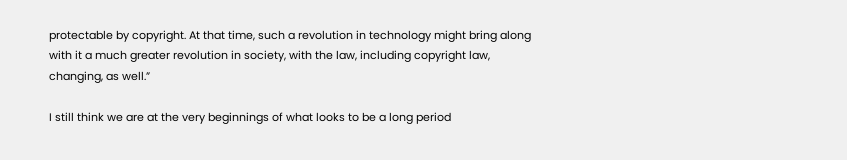protectable by copyright. At that time, such a revolution in technology might bring along with it a much greater revolution in society, with the law, including copyright law, changing, as well.”

I still think we are at the very beginnings of what looks to be a long period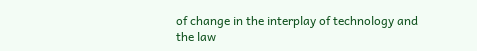of change in the interplay of technology and the law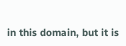in this domain, but it is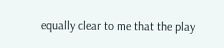equally clear to me that the play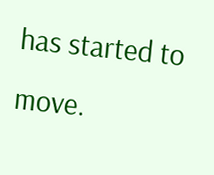has started to move.